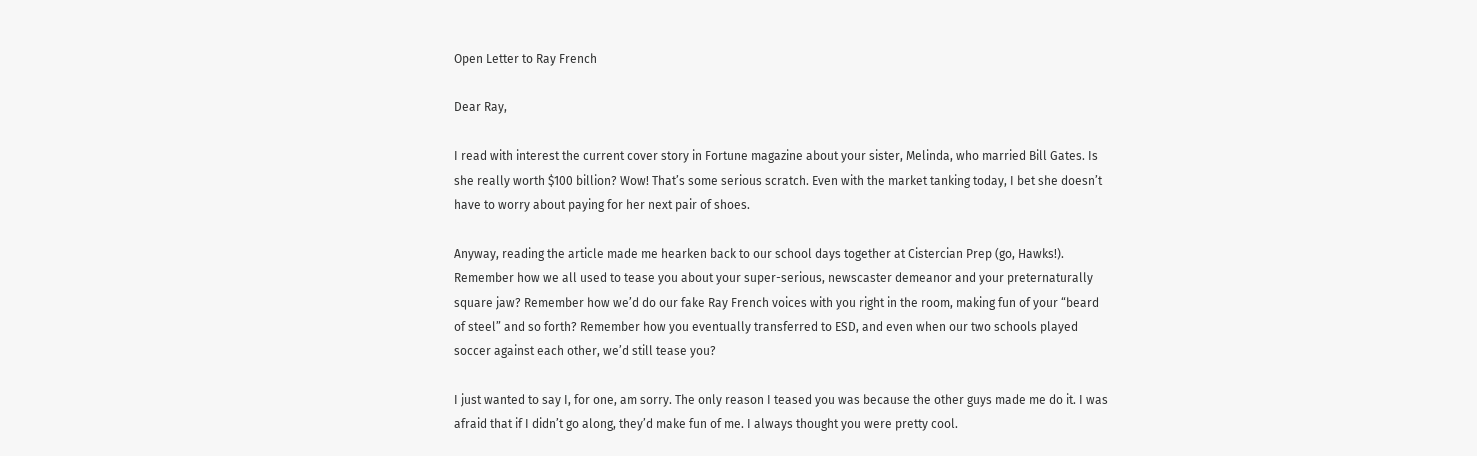Open Letter to Ray French

Dear Ray,

I read with interest the current cover story in Fortune magazine about your sister, Melinda, who married Bill Gates. Is she really worth $100 billion? Wow! That’s some serious scratch. Even with the market tanking today, I bet she doesn’t have to worry about paying for her next pair of shoes.

Anyway, reading the article made me hearken back to our school days together at Cistercian Prep (go, Hawks!). Remember how we all used to tease you about your super-serious, newscaster demeanor and your preternaturally square jaw? Remember how we’d do our fake Ray French voices with you right in the room, making fun of your “beard of steel” and so forth? Remember how you eventually transferred to ESD, and even when our two schools played soccer against each other, we’d still tease you?

I just wanted to say I, for one, am sorry. The only reason I teased you was because the other guys made me do it. I was afraid that if I didn’t go along, they’d make fun of me. I always thought you were pretty cool.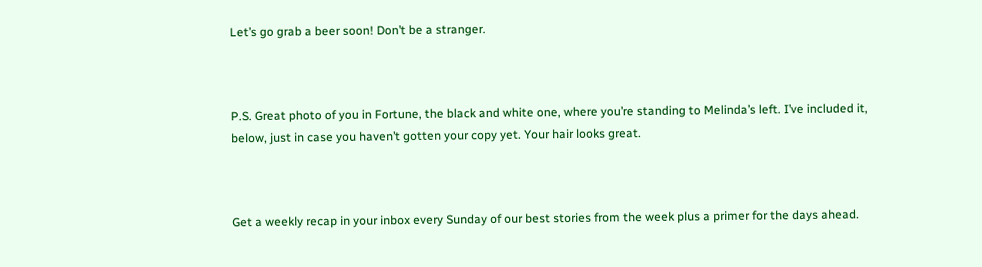Let’s go grab a beer soon! Don’t be a stranger.



P.S. Great photo of you in Fortune, the black and white one, where you’re standing to Melinda’s left. I’ve included it, below, just in case you haven’t gotten your copy yet. Your hair looks great.



Get a weekly recap in your inbox every Sunday of our best stories from the week plus a primer for the days ahead.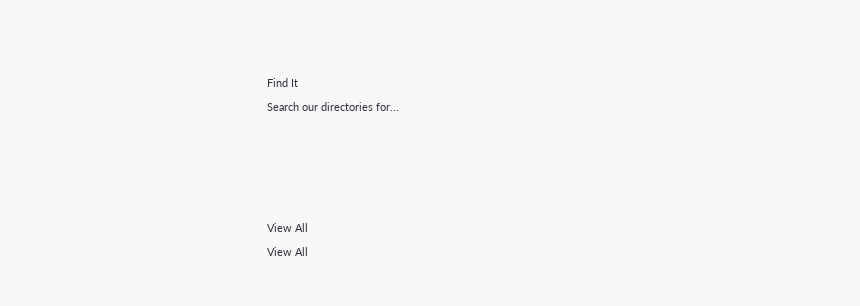Find It

Search our directories for...









View All

View All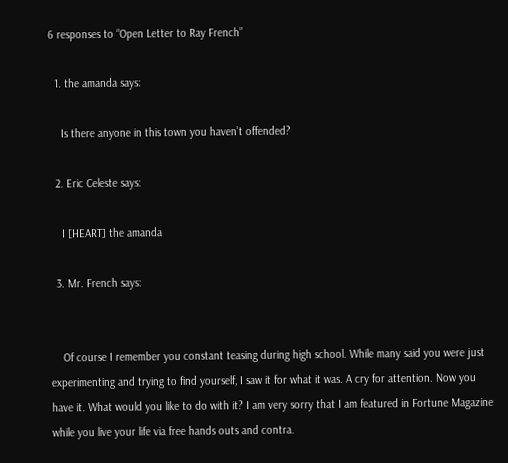6 responses to “Open Letter to Ray French”

  1. the amanda says:

    Is there anyone in this town you haven’t offended?

  2. Eric Celeste says:

    I [HEART] the amanda

  3. Mr. French says:


    Of course I remember you constant teasing during high school. While many said you were just experimenting and trying to find yourself, I saw it for what it was. A cry for attention. Now you have it. What would you like to do with it? I am very sorry that I am featured in Fortune Magazine while you live your life via free hands outs and contra.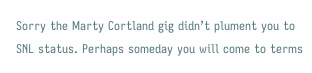Sorry the Marty Cortland gig didn’t plument you to SNL status. Perhaps someday you will come to terms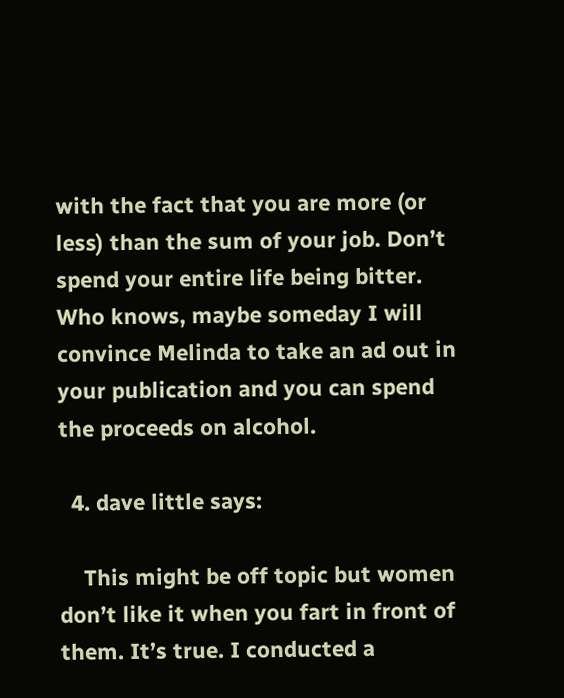with the fact that you are more (or less) than the sum of your job. Don’t spend your entire life being bitter. Who knows, maybe someday I will convince Melinda to take an ad out in your publication and you can spend the proceeds on alcohol.

  4. dave little says:

    This might be off topic but women don’t like it when you fart in front of them. It’s true. I conducted a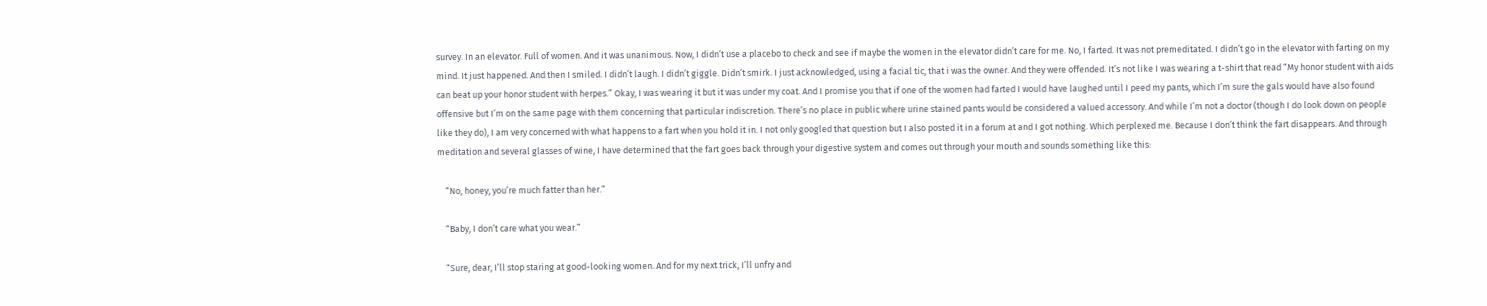survey. In an elevator. Full of women. And it was unanimous. Now, I didn’t use a placebo to check and see if maybe the women in the elevator didn’t care for me. No, I farted. It was not premeditated. I didn’t go in the elevator with farting on my mind. It just happened. And then I smiled. I didn’t laugh. I didn’t giggle. Didn’t smirk. I just acknowledged, using a facial tic, that i was the owner. And they were offended. It’s not like I was wearing a t-shirt that read “My honor student with aids can beat up your honor student with herpes.” Okay, I was wearing it but it was under my coat. And I promise you that if one of the women had farted I would have laughed until I peed my pants, which I’m sure the gals would have also found offensive but I’m on the same page with them concerning that particular indiscretion. There’s no place in public where urine stained pants would be considered a valued accessory. And while I’m not a doctor (though I do look down on people like they do), I am very concerned with what happens to a fart when you hold it in. I not only googled that question but I also posted it in a forum at and I got nothing. Which perplexed me. Because I don’t think the fart disappears. And through meditation and several glasses of wine, I have determined that the fart goes back through your digestive system and comes out through your mouth and sounds something like this:

    “No, honey, you’re much fatter than her.”

    “Baby, I don’t care what you wear.”

    “Sure, dear, I’ll stop staring at good-looking women. And for my next trick, I’ll unfry and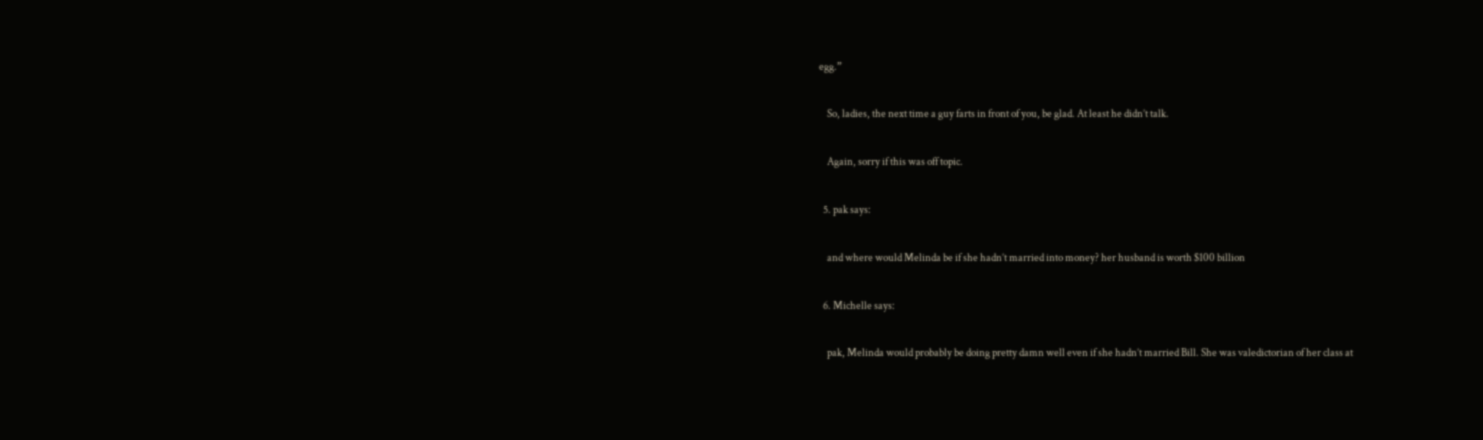egg.”

    So, ladies, the next time a guy farts in front of you, be glad. At least he didn’t talk.

    Again, sorry if this was off topic.

  5. pak says:

    and where would Melinda be if she hadn’t married into money? her husband is worth $100 billion

  6. Michelle says:

    pak, Melinda would probably be doing pretty damn well even if she hadn’t married Bill. She was valedictorian of her class at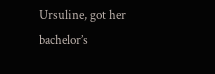Ursuline, got her bachelor’s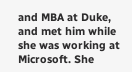and MBA at Duke, and met him while she was working at Microsoft. She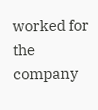worked for the company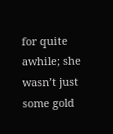for quite awhile; she wasn’t just some gold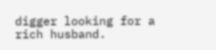digger looking for a rich husband.